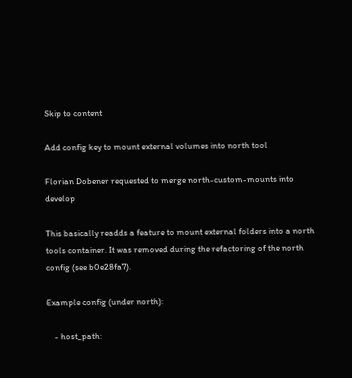Skip to content

Add config key to mount external volumes into north tool

Florian Dobener requested to merge north-custom-mounts into develop

This basically readds a feature to mount external folders into a north tools container. It was removed during the refactoring of the north config (see b0e28fa7).

Example config (under north):

    - host_path: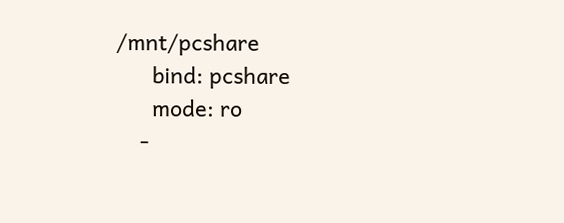/mnt/pcshare
      bind: pcshare
      mode: ro
    -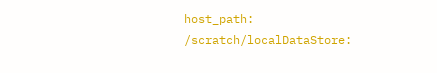host_path: /scratch/localDataStore: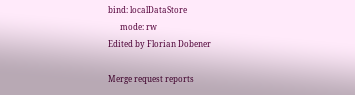bind: localDataStore
      mode: rw
Edited by Florian Dobener

Merge request reports